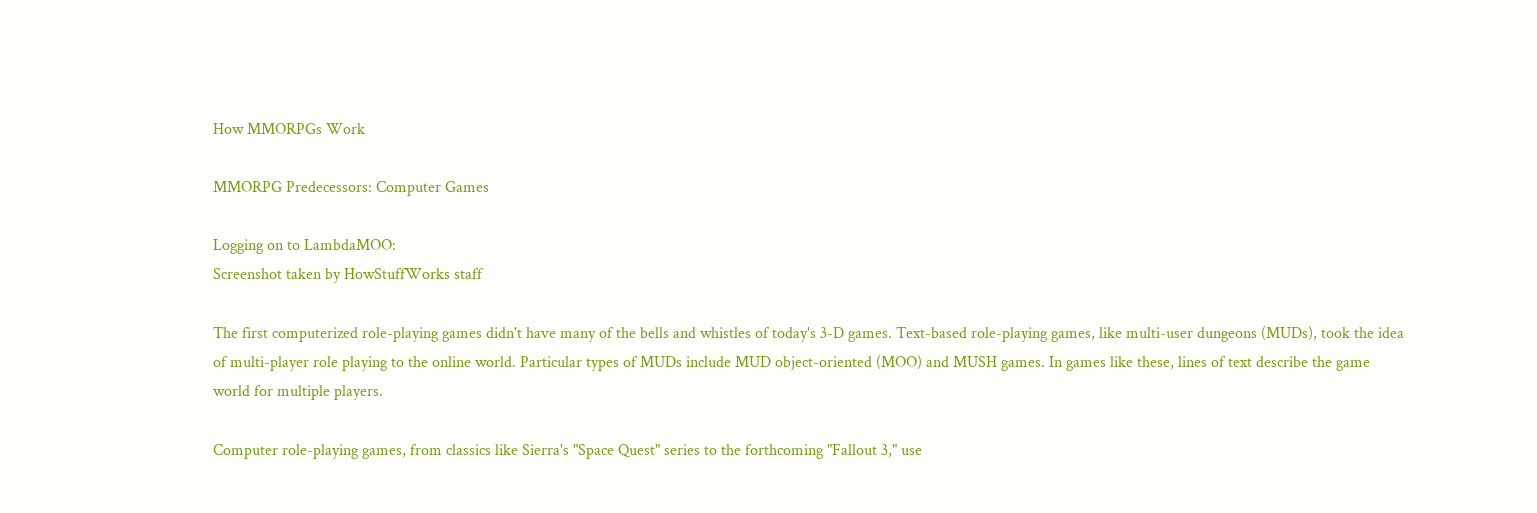How MMORPGs Work

MMORPG Predecessors: Computer Games

Logging on to LambdaMOO:
Screenshot taken by HowStuffWorks staff

The first computerized role-playing games didn't have many of the bells and whistles of today's 3-D games. Text-based role-playing games, like multi-user dungeons (MUDs), took the idea of multi-player role playing to the online world. Particular types of MUDs include MUD object-oriented (MOO) and MUSH games. In games like these, lines of text describe the game world for multiple players.

Computer role-playing games, from classics like Sierra's "Space Quest" series to the forthcoming "Fallout 3," use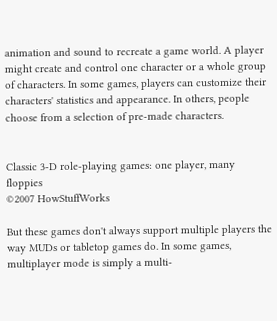animation and sound to recreate a game world. A player might create and control one character or a whole group of characters. In some games, players can customize their characters' statistics and appearance. In others, people choose from a selection of pre-made characters.


Classic 3-D role-playing games: one player, many floppies
©2007 HowStuffWorks

But these games don't always support multiple players the way MUDs or tabletop games do. In some games, multiplayer mode is simply a multi-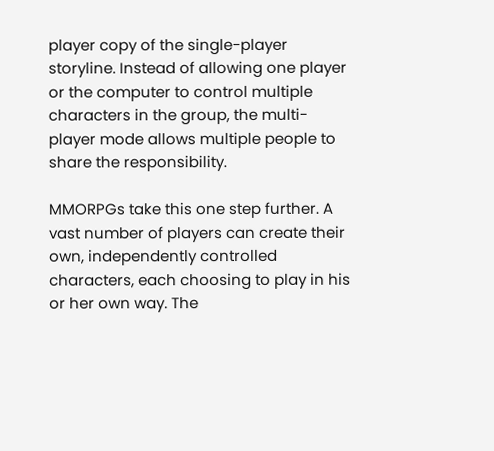player copy of the single-player storyline. Instead of allowing one player or the computer to control multiple characters in the group, the multi-player mode allows multiple people to share the responsibility.

MMORPGs take this one step further. A vast number of players can create their own, independently controlled characters, each choosing to play in his or her own way. The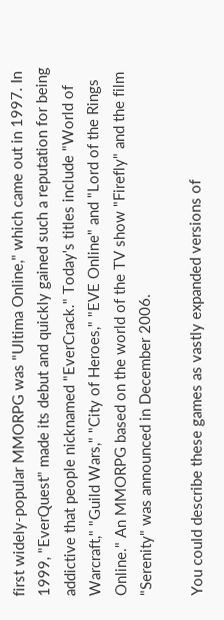first widely-popular MMORPG was "Ultima Online," which came out in 1997. In 1999, "EverQuest" made its debut and quickly gained such a reputation for being addictive that people nicknamed "EverCrack." Today's titles include "World of Warcraft," "Guild Wars," "City of Heroes," "EVE Online" and "Lord of the Rings Online." An MMORPG based on the world of the TV show "Firefly" and the film "Serenity" was announced in December 2006.

You could describe these games as vastly expanded versions of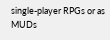single-player RPGs or as MUDs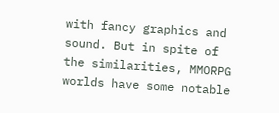with fancy graphics and sound. But in spite of the similarities, MMORPG worlds have some notable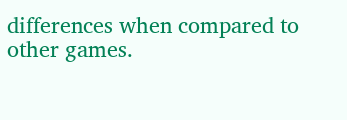differences when compared to other games.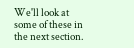We'll look at some of these in the next section.